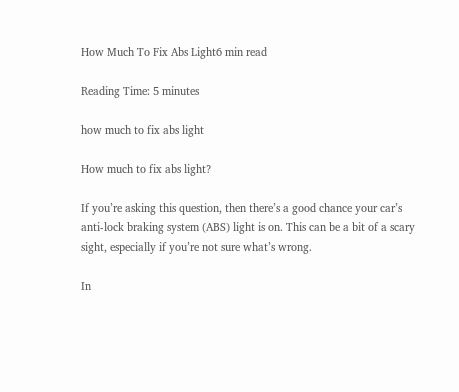How Much To Fix Abs Light6 min read

Reading Time: 5 minutes

how much to fix abs light

How much to fix abs light?

If you’re asking this question, then there’s a good chance your car’s anti-lock braking system (ABS) light is on. This can be a bit of a scary sight, especially if you’re not sure what’s wrong.

In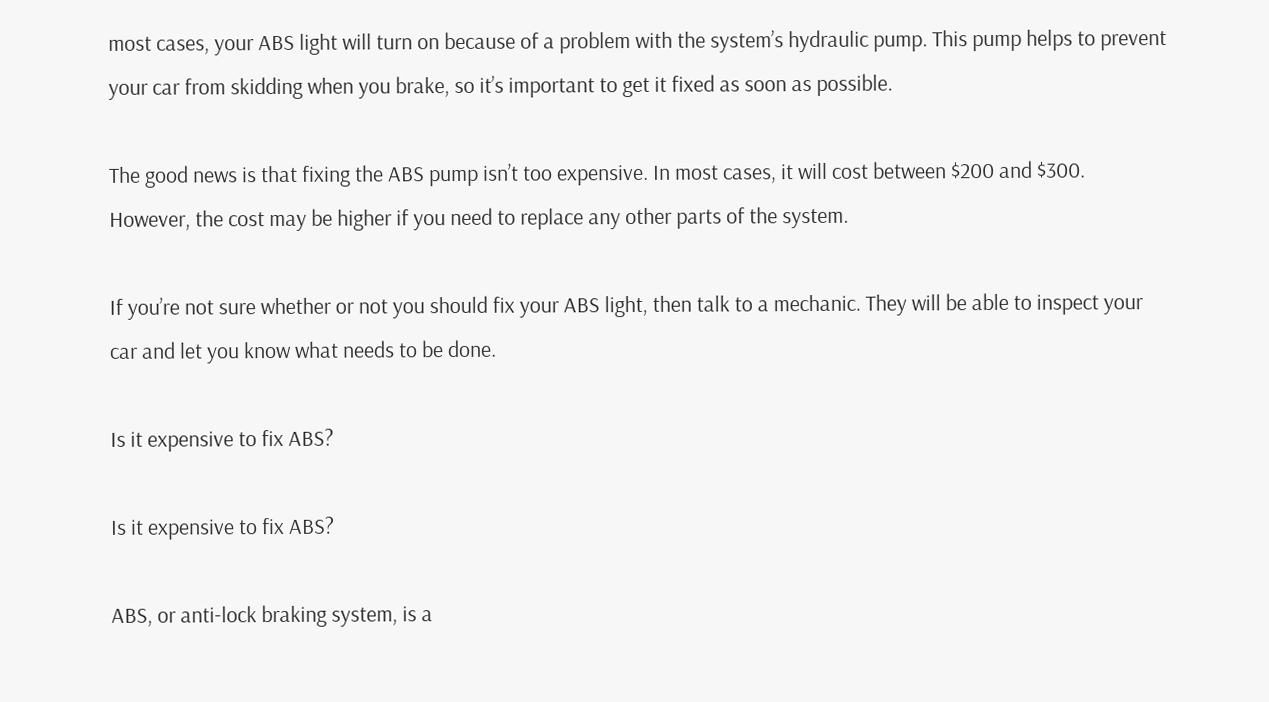most cases, your ABS light will turn on because of a problem with the system’s hydraulic pump. This pump helps to prevent your car from skidding when you brake, so it’s important to get it fixed as soon as possible.

The good news is that fixing the ABS pump isn’t too expensive. In most cases, it will cost between $200 and $300. However, the cost may be higher if you need to replace any other parts of the system.

If you’re not sure whether or not you should fix your ABS light, then talk to a mechanic. They will be able to inspect your car and let you know what needs to be done.

Is it expensive to fix ABS?

Is it expensive to fix ABS?

ABS, or anti-lock braking system, is a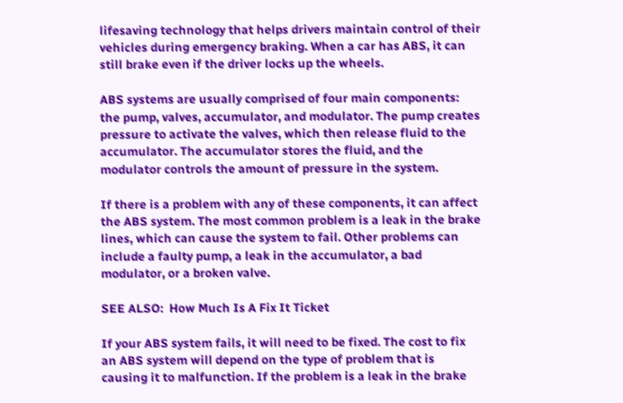lifesaving technology that helps drivers maintain control of their vehicles during emergency braking. When a car has ABS, it can still brake even if the driver locks up the wheels.

ABS systems are usually comprised of four main components: the pump, valves, accumulator, and modulator. The pump creates pressure to activate the valves, which then release fluid to the accumulator. The accumulator stores the fluid, and the modulator controls the amount of pressure in the system.

If there is a problem with any of these components, it can affect the ABS system. The most common problem is a leak in the brake lines, which can cause the system to fail. Other problems can include a faulty pump, a leak in the accumulator, a bad modulator, or a broken valve.

SEE ALSO:  How Much Is A Fix It Ticket

If your ABS system fails, it will need to be fixed. The cost to fix an ABS system will depend on the type of problem that is causing it to malfunction. If the problem is a leak in the brake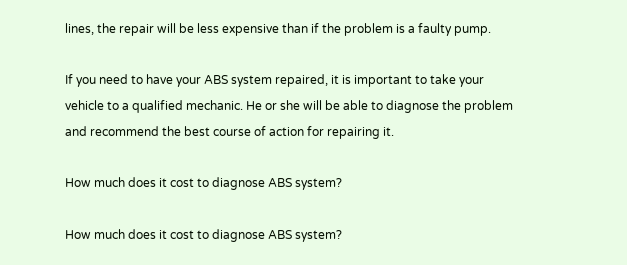lines, the repair will be less expensive than if the problem is a faulty pump.

If you need to have your ABS system repaired, it is important to take your vehicle to a qualified mechanic. He or she will be able to diagnose the problem and recommend the best course of action for repairing it.

How much does it cost to diagnose ABS system?

How much does it cost to diagnose ABS system?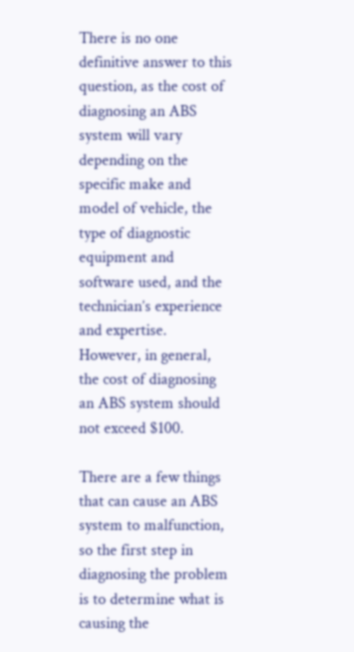There is no one definitive answer to this question, as the cost of diagnosing an ABS system will vary depending on the specific make and model of vehicle, the type of diagnostic equipment and software used, and the technician’s experience and expertise. However, in general, the cost of diagnosing an ABS system should not exceed $100.

There are a few things that can cause an ABS system to malfunction, so the first step in diagnosing the problem is to determine what is causing the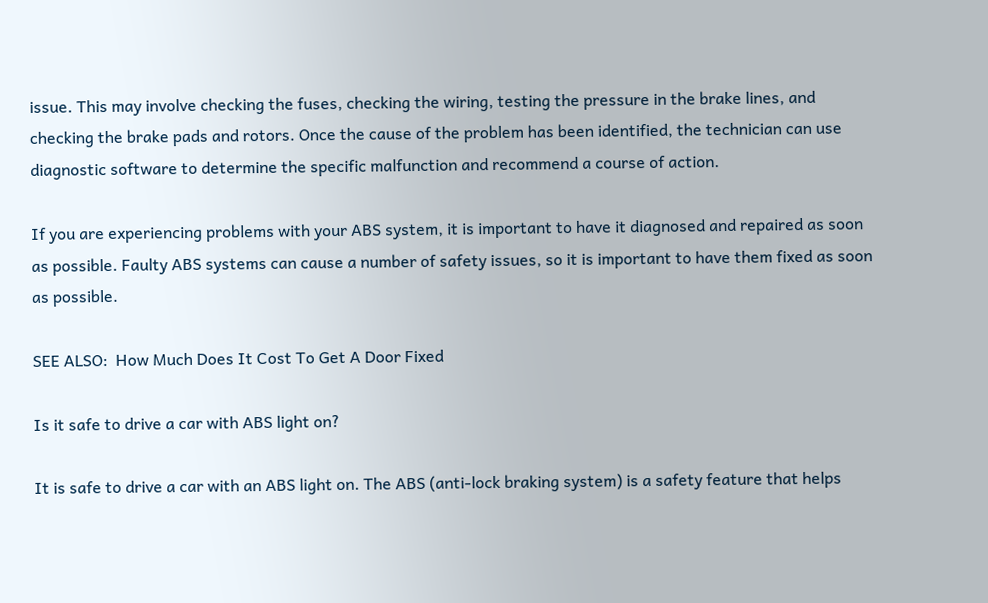issue. This may involve checking the fuses, checking the wiring, testing the pressure in the brake lines, and checking the brake pads and rotors. Once the cause of the problem has been identified, the technician can use diagnostic software to determine the specific malfunction and recommend a course of action.

If you are experiencing problems with your ABS system, it is important to have it diagnosed and repaired as soon as possible. Faulty ABS systems can cause a number of safety issues, so it is important to have them fixed as soon as possible.

SEE ALSO:  How Much Does It Cost To Get A Door Fixed

Is it safe to drive a car with ABS light on?

It is safe to drive a car with an ABS light on. The ABS (anti-lock braking system) is a safety feature that helps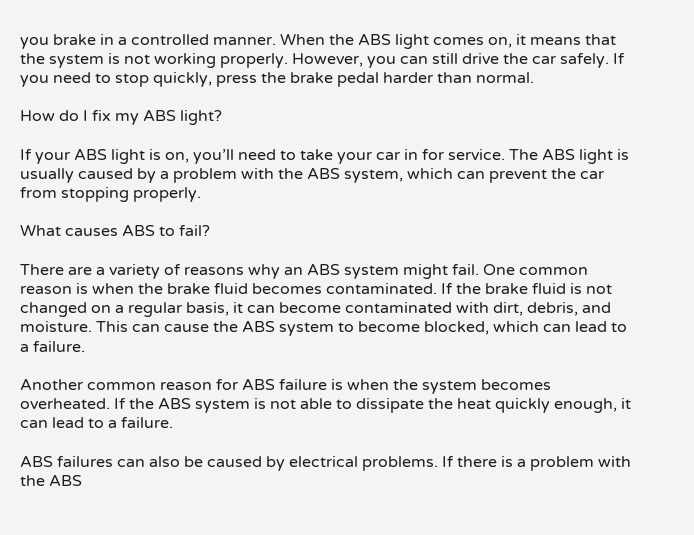you brake in a controlled manner. When the ABS light comes on, it means that the system is not working properly. However, you can still drive the car safely. If you need to stop quickly, press the brake pedal harder than normal.

How do I fix my ABS light?

If your ABS light is on, you’ll need to take your car in for service. The ABS light is usually caused by a problem with the ABS system, which can prevent the car from stopping properly.

What causes ABS to fail?

There are a variety of reasons why an ABS system might fail. One common reason is when the brake fluid becomes contaminated. If the brake fluid is not changed on a regular basis, it can become contaminated with dirt, debris, and moisture. This can cause the ABS system to become blocked, which can lead to a failure.

Another common reason for ABS failure is when the system becomes overheated. If the ABS system is not able to dissipate the heat quickly enough, it can lead to a failure.

ABS failures can also be caused by electrical problems. If there is a problem with the ABS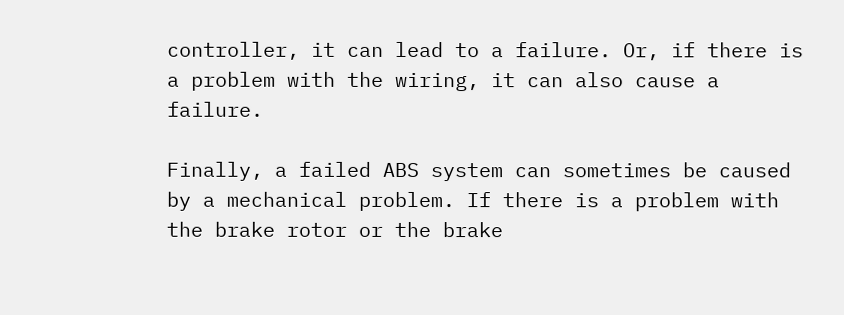controller, it can lead to a failure. Or, if there is a problem with the wiring, it can also cause a failure.

Finally, a failed ABS system can sometimes be caused by a mechanical problem. If there is a problem with the brake rotor or the brake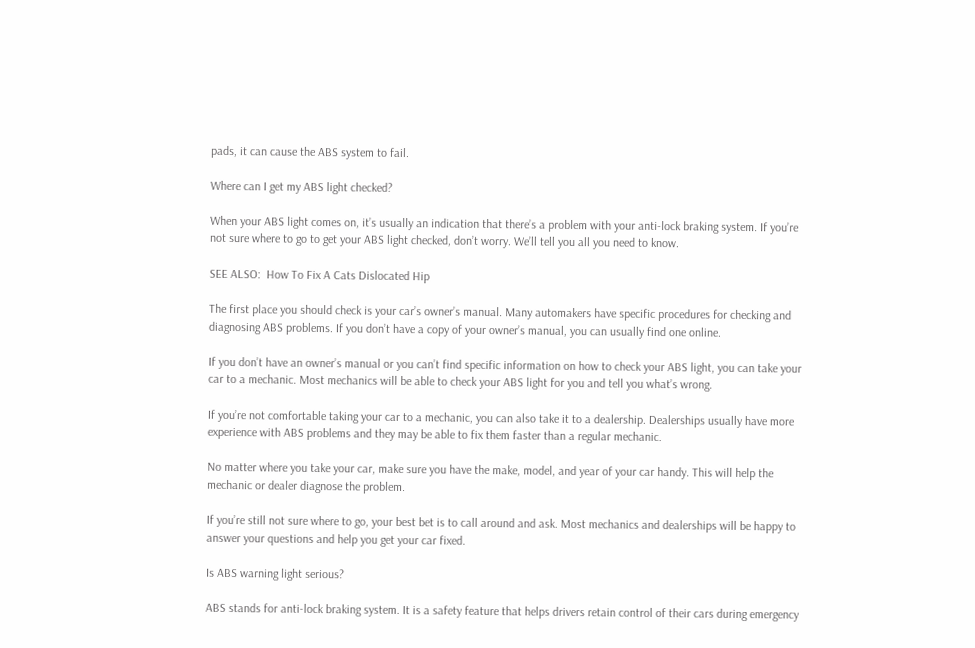pads, it can cause the ABS system to fail.

Where can I get my ABS light checked?

When your ABS light comes on, it’s usually an indication that there’s a problem with your anti-lock braking system. If you’re not sure where to go to get your ABS light checked, don’t worry. We’ll tell you all you need to know.

SEE ALSO:  How To Fix A Cats Dislocated Hip

The first place you should check is your car’s owner’s manual. Many automakers have specific procedures for checking and diagnosing ABS problems. If you don’t have a copy of your owner’s manual, you can usually find one online.

If you don’t have an owner’s manual or you can’t find specific information on how to check your ABS light, you can take your car to a mechanic. Most mechanics will be able to check your ABS light for you and tell you what’s wrong.

If you’re not comfortable taking your car to a mechanic, you can also take it to a dealership. Dealerships usually have more experience with ABS problems and they may be able to fix them faster than a regular mechanic.

No matter where you take your car, make sure you have the make, model, and year of your car handy. This will help the mechanic or dealer diagnose the problem.

If you’re still not sure where to go, your best bet is to call around and ask. Most mechanics and dealerships will be happy to answer your questions and help you get your car fixed.

Is ABS warning light serious?

ABS stands for anti-lock braking system. It is a safety feature that helps drivers retain control of their cars during emergency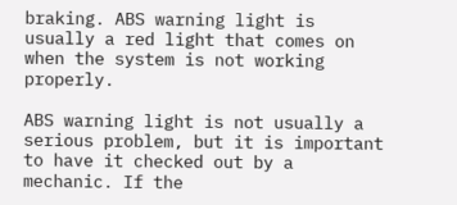braking. ABS warning light is usually a red light that comes on when the system is not working properly.

ABS warning light is not usually a serious problem, but it is important to have it checked out by a mechanic. If the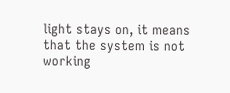light stays on, it means that the system is not working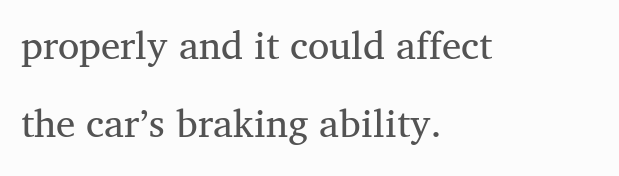properly and it could affect the car’s braking ability.